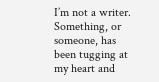I’m not a writer. Something, or someone, has been tugging at my heart and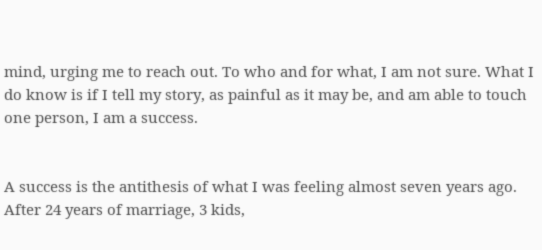mind, urging me to reach out. To who and for what, I am not sure. What I do know is if I tell my story, as painful as it may be, and am able to touch one person, I am a success.


A success is the antithesis of what I was feeling almost seven years ago. After 24 years of marriage, 3 kids,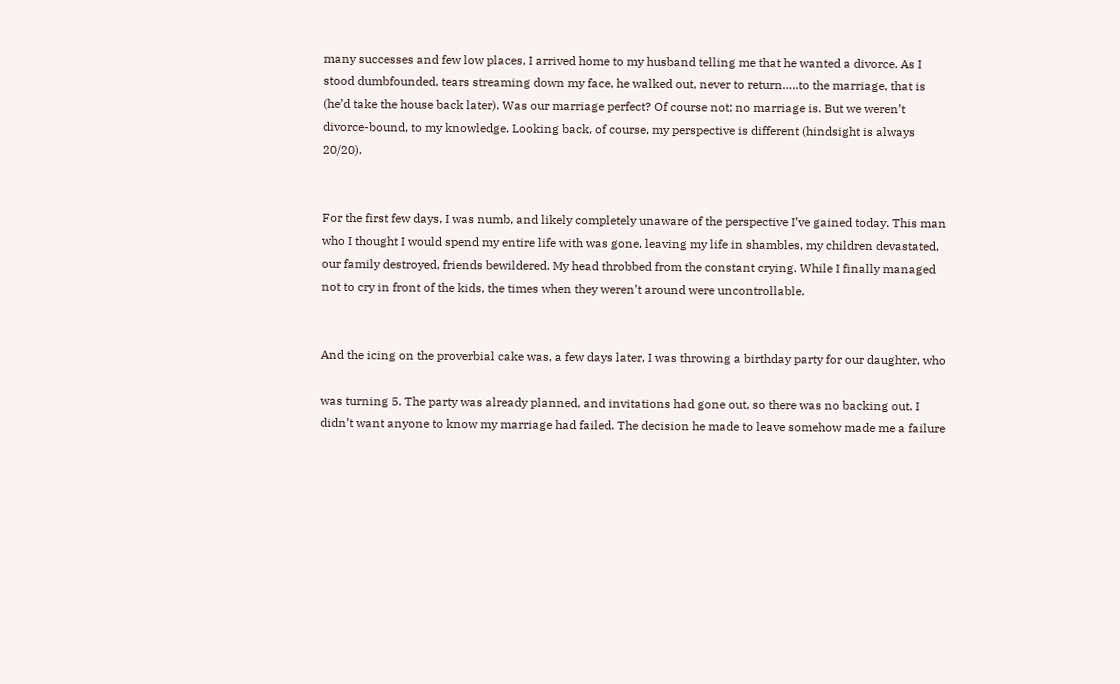many successes and few low places, I arrived home to my husband telling me that he wanted a divorce. As I stood dumbfounded, tears streaming down my face, he walked out, never to return…..to the marriage, that is (he’d take the house back later). Was our marriage perfect? Of course not; no marriage is. But we weren’t divorce-bound, to my knowledge. Looking back, of course, my perspective is different (hindsight is always 20/20).


For the first few days, I was numb, and likely completely unaware of the perspective I’ve gained today. This man who I thought I would spend my entire life with was gone, leaving my life in shambles, my children devastated, our family destroyed, friends bewildered. My head throbbed from the constant crying. While I finally managed not to cry in front of the kids, the times when they weren’t around were uncontrollable.


And the icing on the proverbial cake was, a few days later, I was throwing a birthday party for our daughter, who

was turning 5. The party was already planned, and invitations had gone out, so there was no backing out. I didn’t want anyone to know my marriage had failed. The decision he made to leave somehow made me a failure